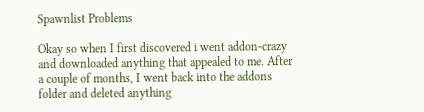Spawnlist Problems

Okay so when I first discovered i went addon-crazy and downloaded anything that appealed to me. After a couple of months, I went back into the addons folder and deleted anything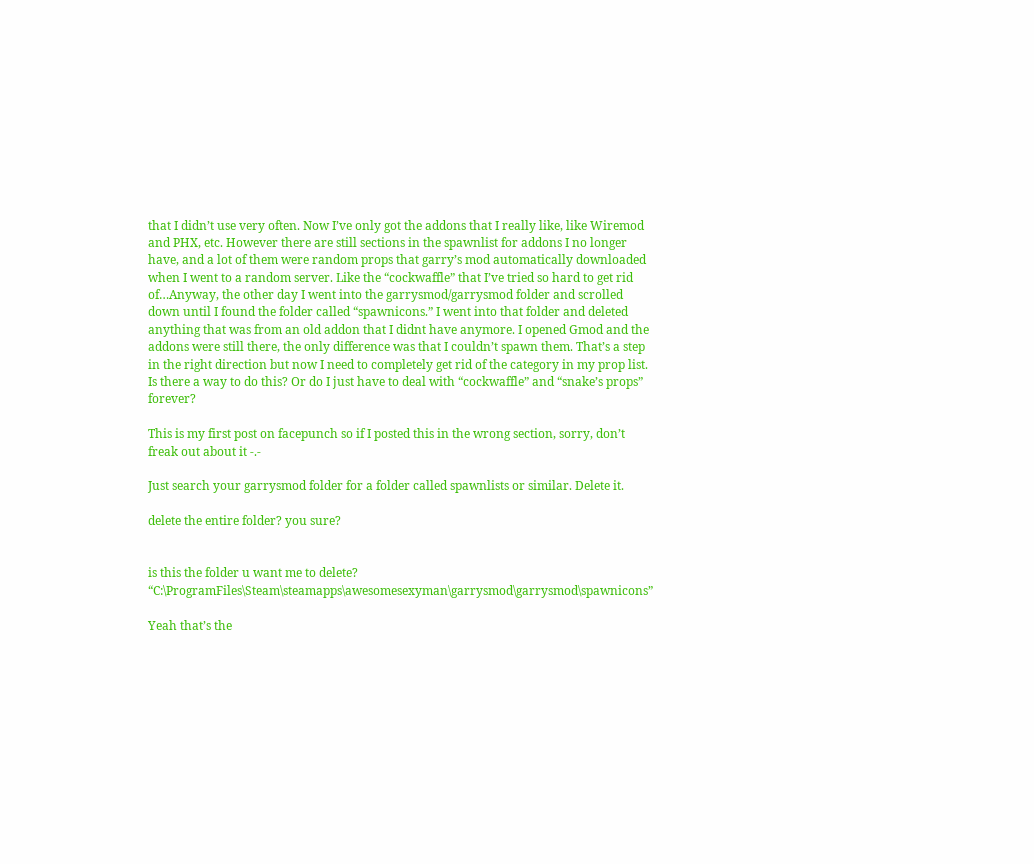that I didn’t use very often. Now I’ve only got the addons that I really like, like Wiremod and PHX, etc. However there are still sections in the spawnlist for addons I no longer have, and a lot of them were random props that garry’s mod automatically downloaded when I went to a random server. Like the “cockwaffle” that I’ve tried so hard to get rid of…Anyway, the other day I went into the garrysmod/garrysmod folder and scrolled down until I found the folder called “spawnicons.” I went into that folder and deleted anything that was from an old addon that I didnt have anymore. I opened Gmod and the addons were still there, the only difference was that I couldn’t spawn them. That’s a step in the right direction but now I need to completely get rid of the category in my prop list. Is there a way to do this? Or do I just have to deal with “cockwaffle” and “snake’s props” forever?

This is my first post on facepunch so if I posted this in the wrong section, sorry, don’t freak out about it -.-

Just search your garrysmod folder for a folder called spawnlists or similar. Delete it.

delete the entire folder? you sure?


is this the folder u want me to delete? “C:\ProgramFiles\Steam\steamapps\awesomesexyman\garrysmod\garrysmod\spawnicons”

Yeah that’s the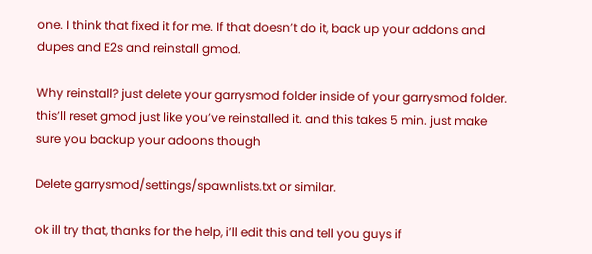one. I think that fixed it for me. If that doesn’t do it, back up your addons and dupes and E2s and reinstall gmod.

Why reinstall? just delete your garrysmod folder inside of your garrysmod folder. this’ll reset gmod just like you’ve reinstalled it. and this takes 5 min. just make sure you backup your adoons though

Delete garrysmod/settings/spawnlists.txt or similar.

ok ill try that, thanks for the help, i’ll edit this and tell you guys if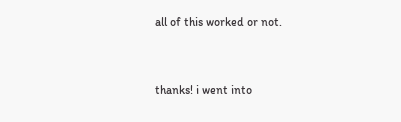all of this worked or not.


thanks! i went into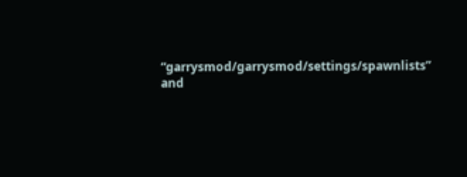“garrysmod/garrysmod/settings/spawnlists” and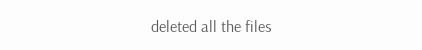deleted all the files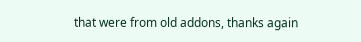that were from old addons, thanks again